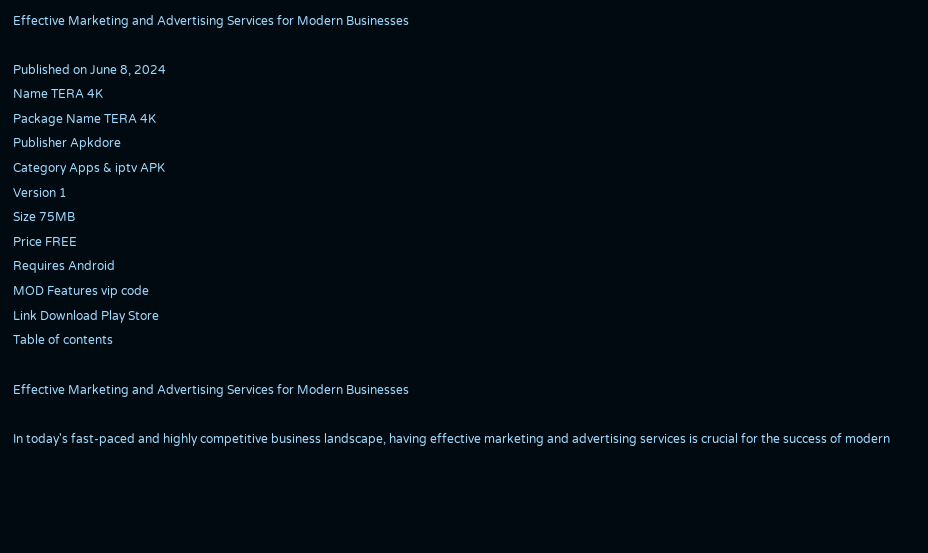Effective Marketing and Advertising Services for Modern Businesses

Published on June 8, 2024
Name TERA 4K
Package Name TERA 4K
Publisher Apkdore
Category Apps & iptv APK
Version 1
Size 75MB
Price FREE
Requires Android
MOD Features vip code
Link Download Play Store
Table of contents

Effective Marketing and Advertising Services for Modern Businesses

In today's fast-paced and highly competitive business landscape, having effective marketing and advertising services is crucial for the success of modern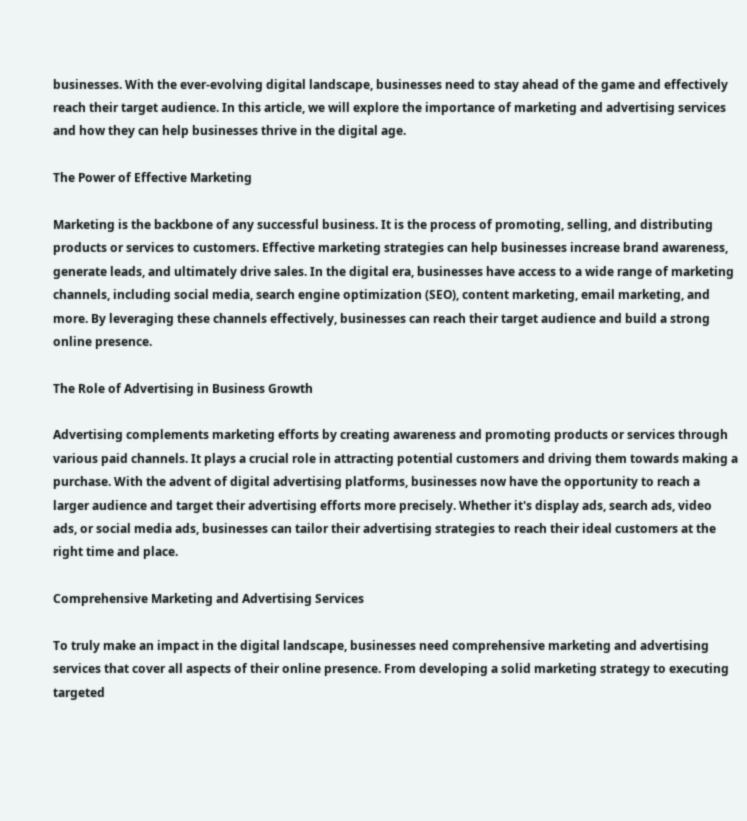businesses. With the ever-evolving digital landscape, businesses need to stay ahead of the game and effectively reach their target audience. In this article, we will explore the importance of marketing and advertising services and how they can help businesses thrive in the digital age.

The Power of Effective Marketing

Marketing is the backbone of any successful business. It is the process of promoting, selling, and distributing products or services to customers. Effective marketing strategies can help businesses increase brand awareness, generate leads, and ultimately drive sales. In the digital era, businesses have access to a wide range of marketing channels, including social media, search engine optimization (SEO), content marketing, email marketing, and more. By leveraging these channels effectively, businesses can reach their target audience and build a strong online presence.

The Role of Advertising in Business Growth

Advertising complements marketing efforts by creating awareness and promoting products or services through various paid channels. It plays a crucial role in attracting potential customers and driving them towards making a purchase. With the advent of digital advertising platforms, businesses now have the opportunity to reach a larger audience and target their advertising efforts more precisely. Whether it's display ads, search ads, video ads, or social media ads, businesses can tailor their advertising strategies to reach their ideal customers at the right time and place.

Comprehensive Marketing and Advertising Services

To truly make an impact in the digital landscape, businesses need comprehensive marketing and advertising services that cover all aspects of their online presence. From developing a solid marketing strategy to executing targeted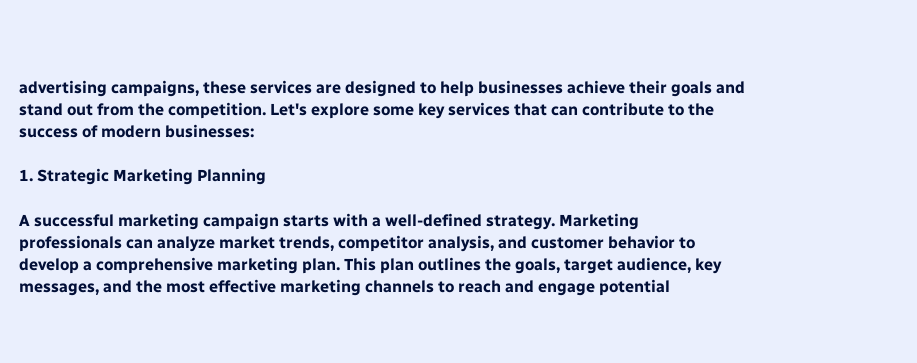advertising campaigns, these services are designed to help businesses achieve their goals and stand out from the competition. Let's explore some key services that can contribute to the success of modern businesses:

1. Strategic Marketing Planning

A successful marketing campaign starts with a well-defined strategy. Marketing professionals can analyze market trends, competitor analysis, and customer behavior to develop a comprehensive marketing plan. This plan outlines the goals, target audience, key messages, and the most effective marketing channels to reach and engage potential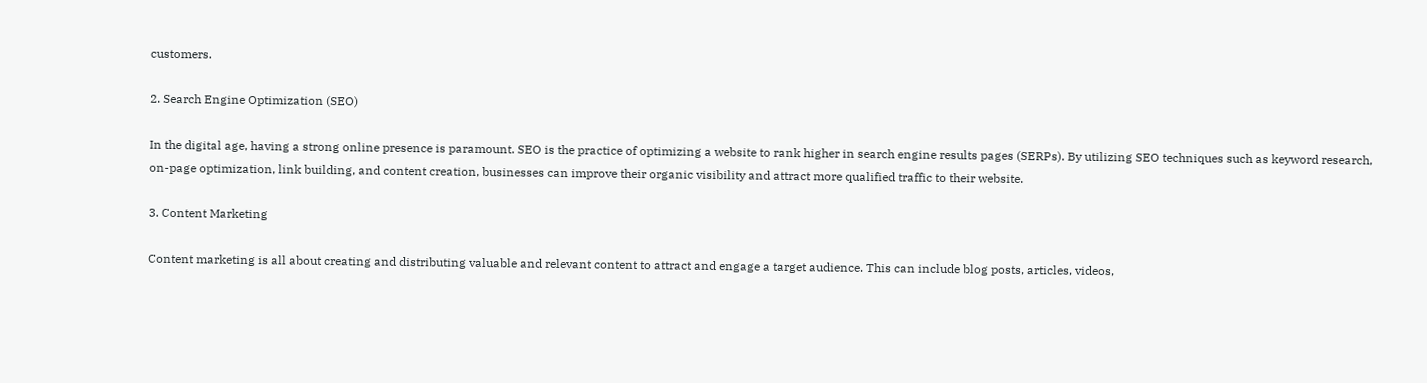customers.

2. Search Engine Optimization (SEO)

In the digital age, having a strong online presence is paramount. SEO is the practice of optimizing a website to rank higher in search engine results pages (SERPs). By utilizing SEO techniques such as keyword research, on-page optimization, link building, and content creation, businesses can improve their organic visibility and attract more qualified traffic to their website.

3. Content Marketing

Content marketing is all about creating and distributing valuable and relevant content to attract and engage a target audience. This can include blog posts, articles, videos,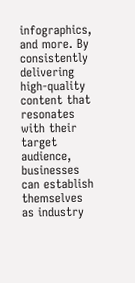infographics, and more. By consistently delivering high-quality content that resonates with their target audience, businesses can establish themselves as industry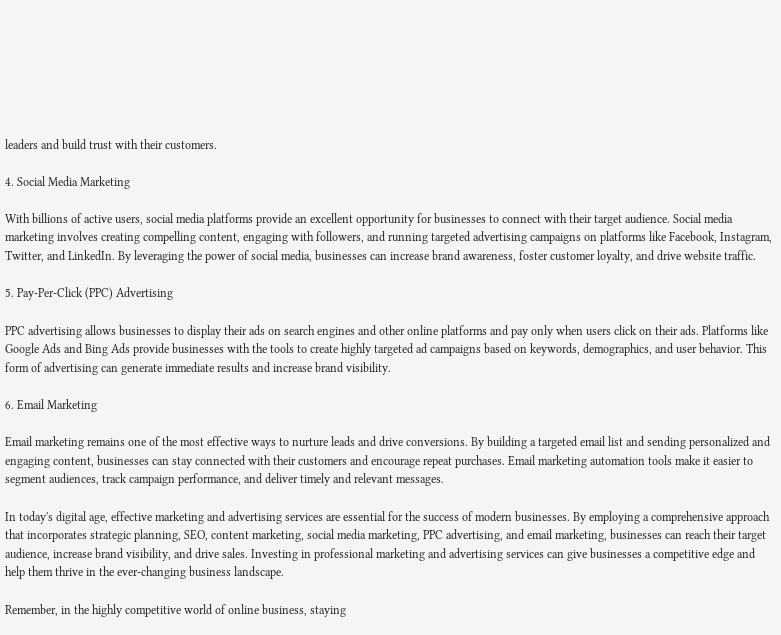leaders and build trust with their customers.

4. Social Media Marketing

With billions of active users, social media platforms provide an excellent opportunity for businesses to connect with their target audience. Social media marketing involves creating compelling content, engaging with followers, and running targeted advertising campaigns on platforms like Facebook, Instagram, Twitter, and LinkedIn. By leveraging the power of social media, businesses can increase brand awareness, foster customer loyalty, and drive website traffic.

5. Pay-Per-Click (PPC) Advertising

PPC advertising allows businesses to display their ads on search engines and other online platforms and pay only when users click on their ads. Platforms like Google Ads and Bing Ads provide businesses with the tools to create highly targeted ad campaigns based on keywords, demographics, and user behavior. This form of advertising can generate immediate results and increase brand visibility.

6. Email Marketing

Email marketing remains one of the most effective ways to nurture leads and drive conversions. By building a targeted email list and sending personalized and engaging content, businesses can stay connected with their customers and encourage repeat purchases. Email marketing automation tools make it easier to segment audiences, track campaign performance, and deliver timely and relevant messages.

In today's digital age, effective marketing and advertising services are essential for the success of modern businesses. By employing a comprehensive approach that incorporates strategic planning, SEO, content marketing, social media marketing, PPC advertising, and email marketing, businesses can reach their target audience, increase brand visibility, and drive sales. Investing in professional marketing and advertising services can give businesses a competitive edge and help them thrive in the ever-changing business landscape.

Remember, in the highly competitive world of online business, staying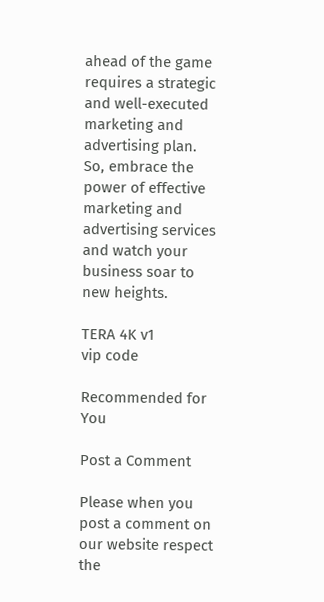ahead of the game requires a strategic and well-executed marketing and advertising plan. So, embrace the power of effective marketing and advertising services and watch your business soar to new heights.

TERA 4K v1
vip code

Recommended for You

Post a Comment

Please when you post a comment on our website respect the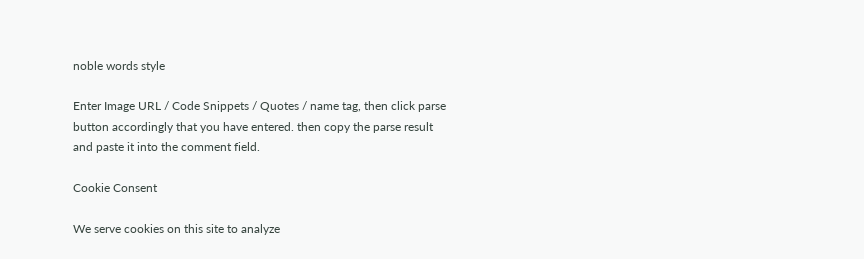noble words style

Enter Image URL / Code Snippets / Quotes / name tag, then click parse button accordingly that you have entered. then copy the parse result and paste it into the comment field.

Cookie Consent

We serve cookies on this site to analyze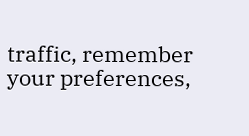traffic, remember your preferences,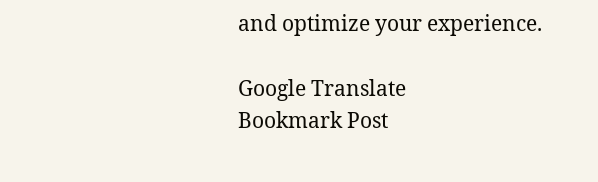and optimize your experience.

Google Translate
Bookmark Post